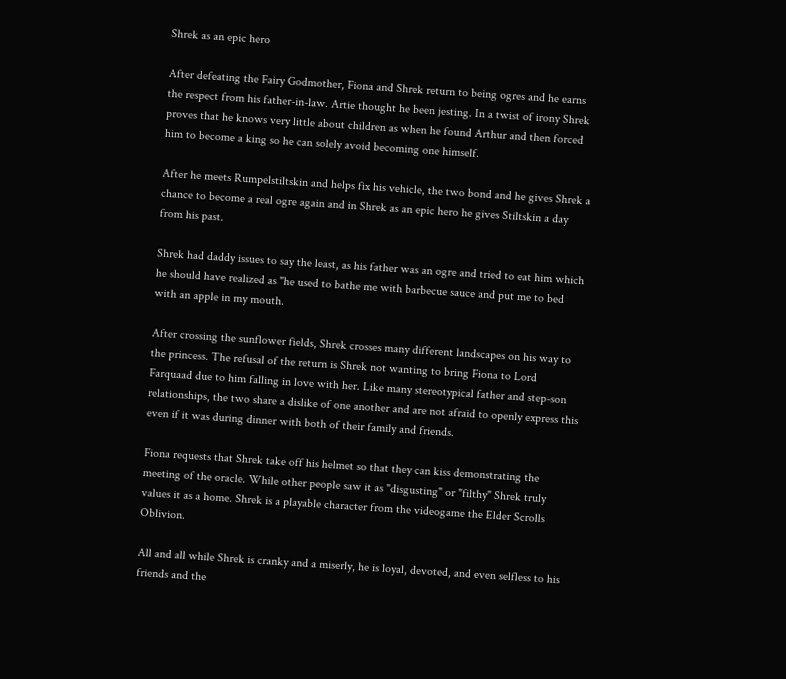Shrek as an epic hero

After defeating the Fairy Godmother, Fiona and Shrek return to being ogres and he earns the respect from his father-in-law. Artie thought he been jesting. In a twist of irony Shrek proves that he knows very little about children as when he found Arthur and then forced him to become a king so he can solely avoid becoming one himself.

After he meets Rumpelstiltskin and helps fix his vehicle, the two bond and he gives Shrek a chance to become a real ogre again and in Shrek as an epic hero he gives Stiltskin a day from his past.

Shrek had daddy issues to say the least, as his father was an ogre and tried to eat him which he should have realized as "he used to bathe me with barbecue sauce and put me to bed with an apple in my mouth.

After crossing the sunflower fields, Shrek crosses many different landscapes on his way to the princess. The refusal of the return is Shrek not wanting to bring Fiona to Lord Farquaad due to him falling in love with her. Like many stereotypical father and step-son relationships, the two share a dislike of one another and are not afraid to openly express this even if it was during dinner with both of their family and friends.

Fiona requests that Shrek take off his helmet so that they can kiss demonstrating the meeting of the oracle. While other people saw it as "disgusting" or "filthy" Shrek truly values it as a home. Shrek is a playable character from the videogame the Elder Scrolls Oblivion.

All and all while Shrek is cranky and a miserly, he is loyal, devoted, and even selfless to his friends and the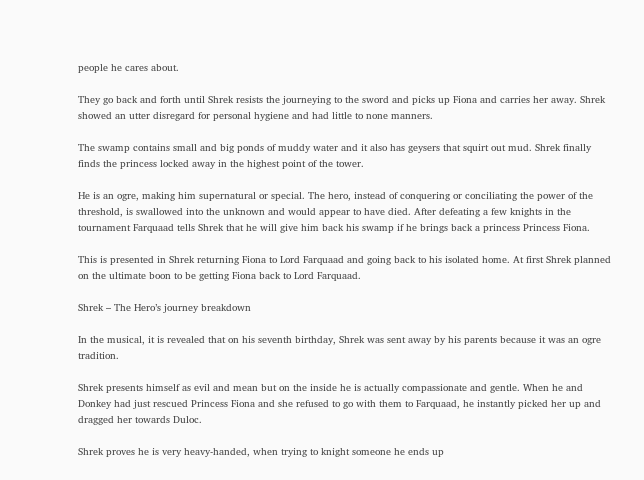people he cares about.

They go back and forth until Shrek resists the journeying to the sword and picks up Fiona and carries her away. Shrek showed an utter disregard for personal hygiene and had little to none manners.

The swamp contains small and big ponds of muddy water and it also has geysers that squirt out mud. Shrek finally finds the princess locked away in the highest point of the tower.

He is an ogre, making him supernatural or special. The hero, instead of conquering or conciliating the power of the threshold, is swallowed into the unknown and would appear to have died. After defeating a few knights in the tournament Farquaad tells Shrek that he will give him back his swamp if he brings back a princess Princess Fiona.

This is presented in Shrek returning Fiona to Lord Farquaad and going back to his isolated home. At first Shrek planned on the ultimate boon to be getting Fiona back to Lord Farquaad.

Shrek – The Hero’s journey breakdown

In the musical, it is revealed that on his seventh birthday, Shrek was sent away by his parents because it was an ogre tradition.

Shrek presents himself as evil and mean but on the inside he is actually compassionate and gentle. When he and Donkey had just rescued Princess Fiona and she refused to go with them to Farquaad, he instantly picked her up and dragged her towards Duloc.

Shrek proves he is very heavy-handed, when trying to knight someone he ends up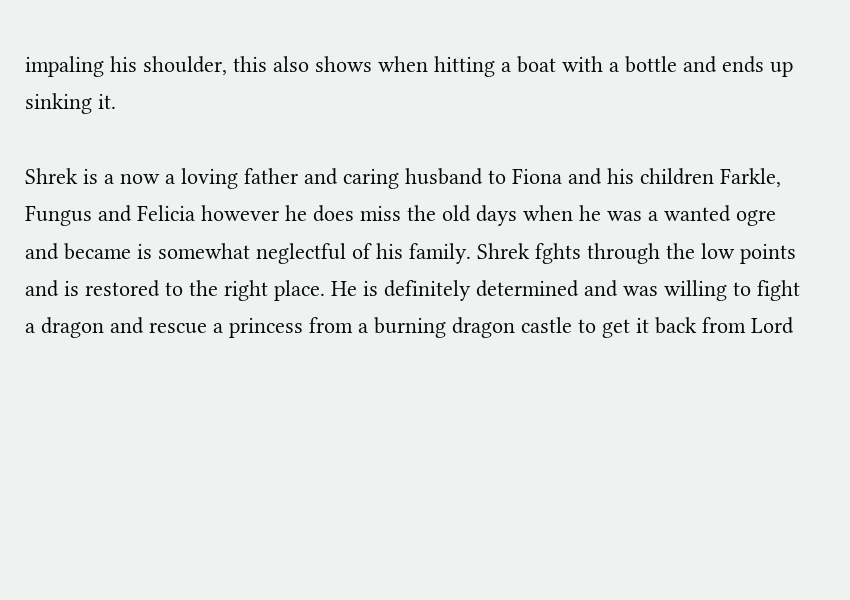impaling his shoulder, this also shows when hitting a boat with a bottle and ends up sinking it.

Shrek is a now a loving father and caring husband to Fiona and his children Farkle, Fungus and Felicia however he does miss the old days when he was a wanted ogre and became is somewhat neglectful of his family. Shrek fghts through the low points and is restored to the right place. He is definitely determined and was willing to fight a dragon and rescue a princess from a burning dragon castle to get it back from Lord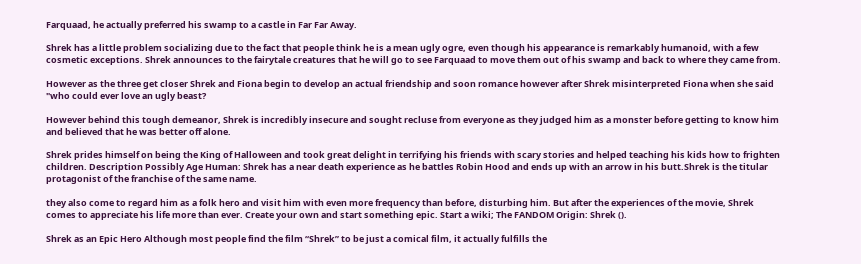Farquaad, he actually preferred his swamp to a castle in Far Far Away.

Shrek has a little problem socializing due to the fact that people think he is a mean ugly ogre, even though his appearance is remarkably humanoid, with a few cosmetic exceptions. Shrek announces to the fairytale creatures that he will go to see Farquaad to move them out of his swamp and back to where they came from.

However as the three get closer Shrek and Fiona begin to develop an actual friendship and soon romance however after Shrek misinterpreted Fiona when she said "who could ever love an ugly beast?

However behind this tough demeanor, Shrek is incredibly insecure and sought recluse from everyone as they judged him as a monster before getting to know him and believed that he was better off alone.

Shrek prides himself on being the King of Halloween and took great delight in terrifying his friends with scary stories and helped teaching his kids how to frighten children. Description Possibly Age Human: Shrek has a near death experience as he battles Robin Hood and ends up with an arrow in his butt.Shrek is the titular protagonist of the franchise of the same name.

they also come to regard him as a folk hero and visit him with even more frequency than before, disturbing him. But after the experiences of the movie, Shrek comes to appreciate his life more than ever. Create your own and start something epic. Start a wiki; The FANDOM Origin: Shrek ().

Shrek as an Epic Hero Although most people find the film “Shrek” to be just a comical film, it actually fulfills the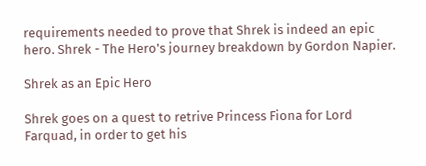requirements needed to prove that Shrek is indeed an epic hero. Shrek - The Hero's journey breakdown by Gordon Napier.

Shrek as an Epic Hero

Shrek goes on a quest to retrive Princess Fiona for Lord Farquad, in order to get his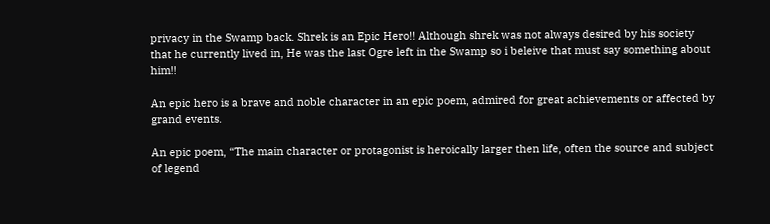privacy in the Swamp back. Shrek is an Epic Hero!! Although shrek was not always desired by his society that he currently lived in, He was the last Ogre left in the Swamp so i beleive that must say something about him!!

An epic hero is a brave and noble character in an epic poem, admired for great achievements or affected by grand events.

An epic poem, “The main character or protagonist is heroically larger then life, often the source and subject of legend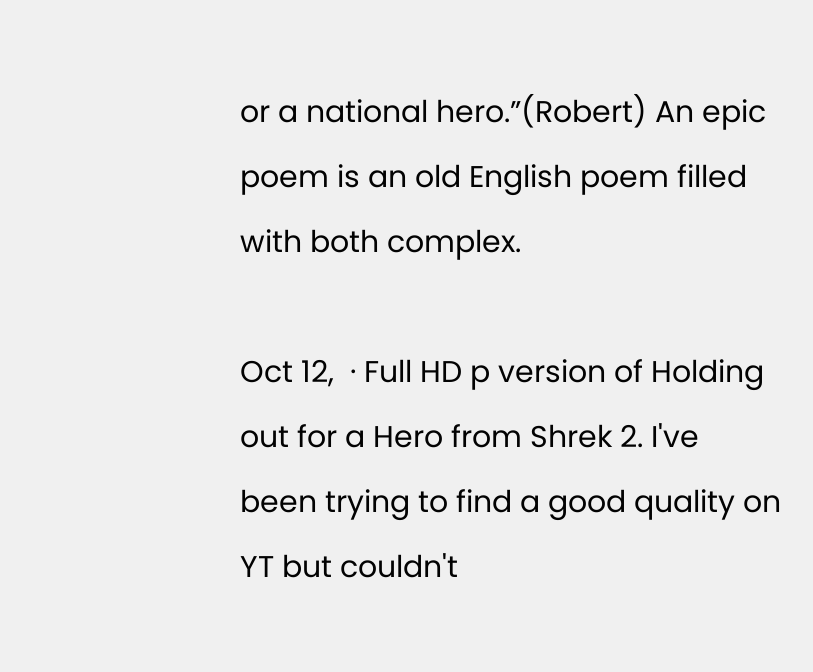or a national hero.”(Robert) An epic poem is an old English poem filled with both complex.

Oct 12,  · Full HD p version of Holding out for a Hero from Shrek 2. I've been trying to find a good quality on YT but couldn't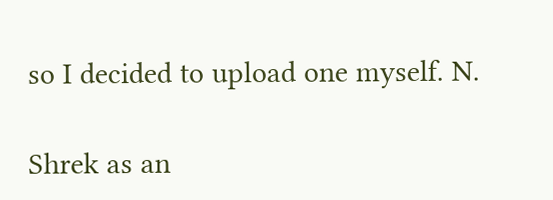so I decided to upload one myself. N.

Shrek as an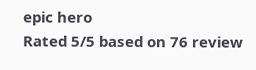epic hero
Rated 5/5 based on 76 review